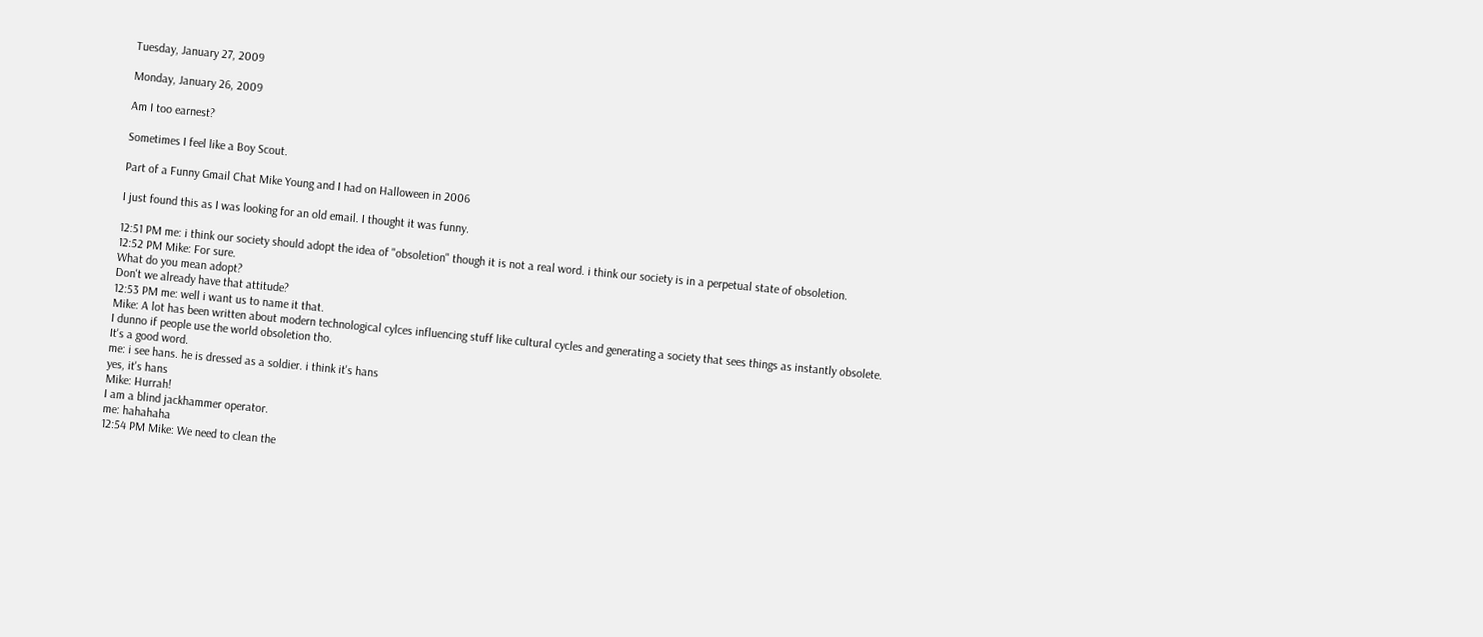Tuesday, January 27, 2009

Monday, January 26, 2009

Am I too earnest?

Sometimes I feel like a Boy Scout.

Part of a Funny Gmail Chat Mike Young and I had on Halloween in 2006

I just found this as I was looking for an old email. I thought it was funny.

12:51 PM me: i think our society should adopt the idea of "obsoletion" though it is not a real word. i think our society is in a perpetual state of obsoletion.
12:52 PM Mike: For sure.
What do you mean adopt?
Don't we already have that attitude?
12:53 PM me: well i want us to name it that.
Mike: A lot has been written about modern technological cylces influencing stuff like cultural cycles and generating a society that sees things as instantly obsolete.
I dunno if people use the world obsoletion tho.
It's a good word.
me: i see hans. he is dressed as a soldier. i think it's hans
yes, it's hans
Mike: Hurrah!
I am a blind jackhammer operator.
me: hahahaha
12:54 PM Mike: We need to clean the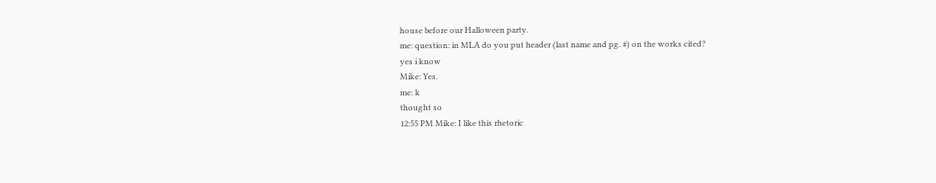house before our Halloween party.
me: question: in MLA do you put header (last name and pg. #) on the works cited?
yes i know
Mike: Yes.
me: k
thought so
12:55 PM Mike: I like this rhetoric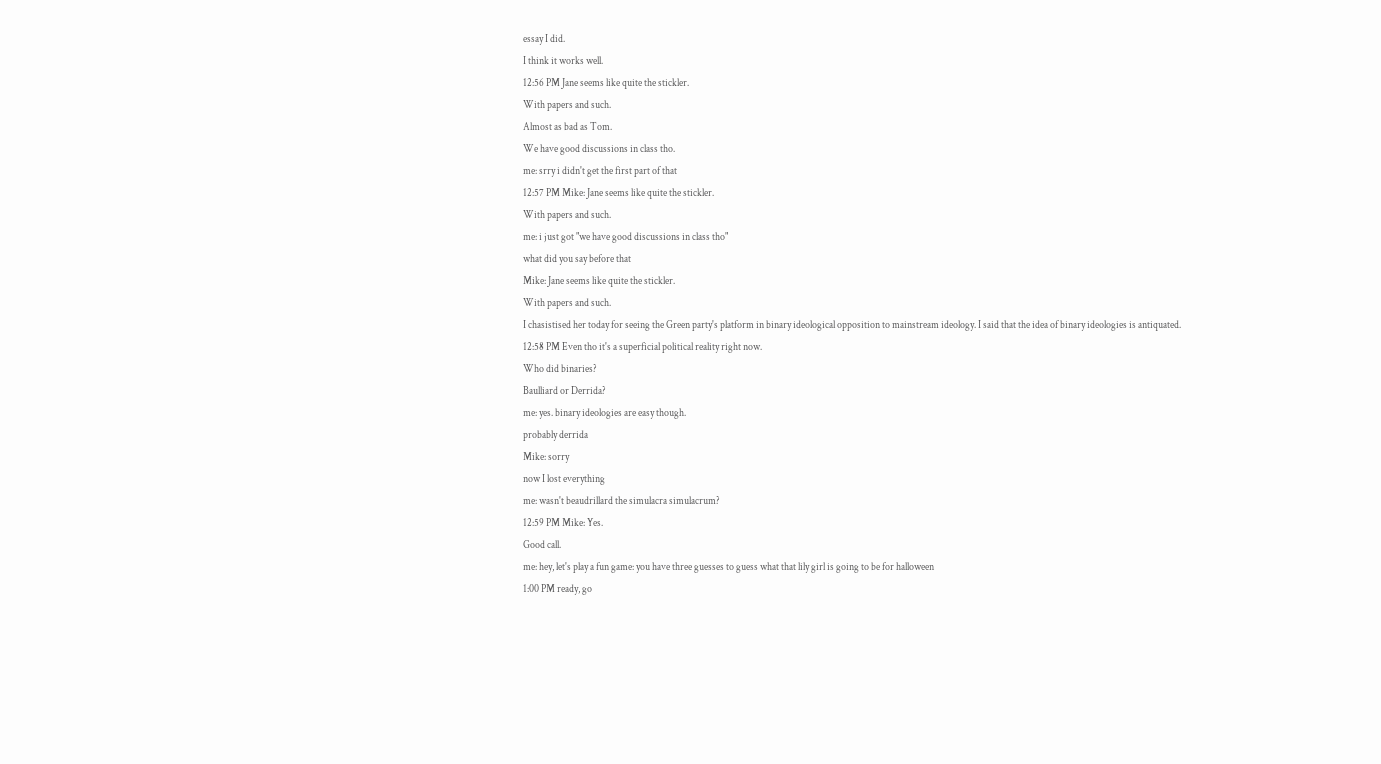essay I did.
I think it works well.
12:56 PM Jane seems like quite the stickler.
With papers and such.
Almost as bad as Tom.
We have good discussions in class tho.
me: srry i didn't get the first part of that
12:57 PM Mike: Jane seems like quite the stickler.
With papers and such.
me: i just got "we have good discussions in class tho"
what did you say before that
Mike: Jane seems like quite the stickler.
With papers and such.
I chasistised her today for seeing the Green party's platform in binary ideological opposition to mainstream ideology. I said that the idea of binary ideologies is antiquated.
12:58 PM Even tho it's a superficial political reality right now.
Who did binaries?
Baulliard or Derrida?
me: yes. binary ideologies are easy though.
probably derrida
Mike: sorry
now I lost everything
me: wasn't beaudrillard the simulacra simulacrum?
12:59 PM Mike: Yes.
Good call.
me: hey, let's play a fun game: you have three guesses to guess what that lily girl is going to be for halloween
1:00 PM ready, go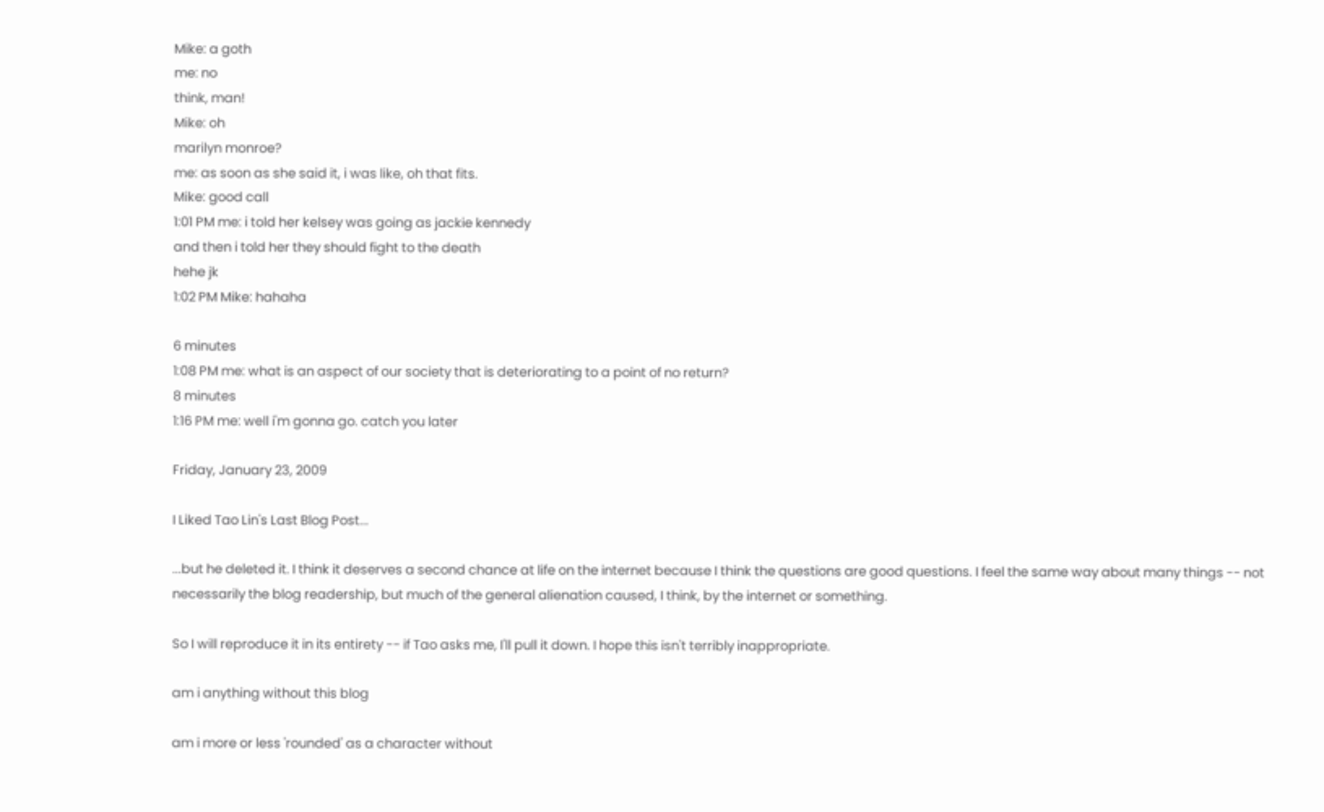Mike: a goth
me: no
think, man!
Mike: oh
marilyn monroe?
me: as soon as she said it, i was like, oh that fits.
Mike: good call
1:01 PM me: i told her kelsey was going as jackie kennedy
and then i told her they should fight to the death
hehe jk
1:02 PM Mike: hahaha

6 minutes
1:08 PM me: what is an aspect of our society that is deteriorating to a point of no return?
8 minutes
1:16 PM me: well i'm gonna go. catch you later

Friday, January 23, 2009

I Liked Tao Lin's Last Blog Post...

...but he deleted it. I think it deserves a second chance at life on the internet because I think the questions are good questions. I feel the same way about many things -- not necessarily the blog readership, but much of the general alienation caused, I think, by the internet or something.

So I will reproduce it in its entirety -- if Tao asks me, I'll pull it down. I hope this isn't terribly inappropriate.

am i anything without this blog

am i more or less 'rounded' as a character without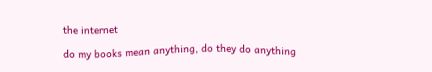the internet

do my books mean anything, do they do anything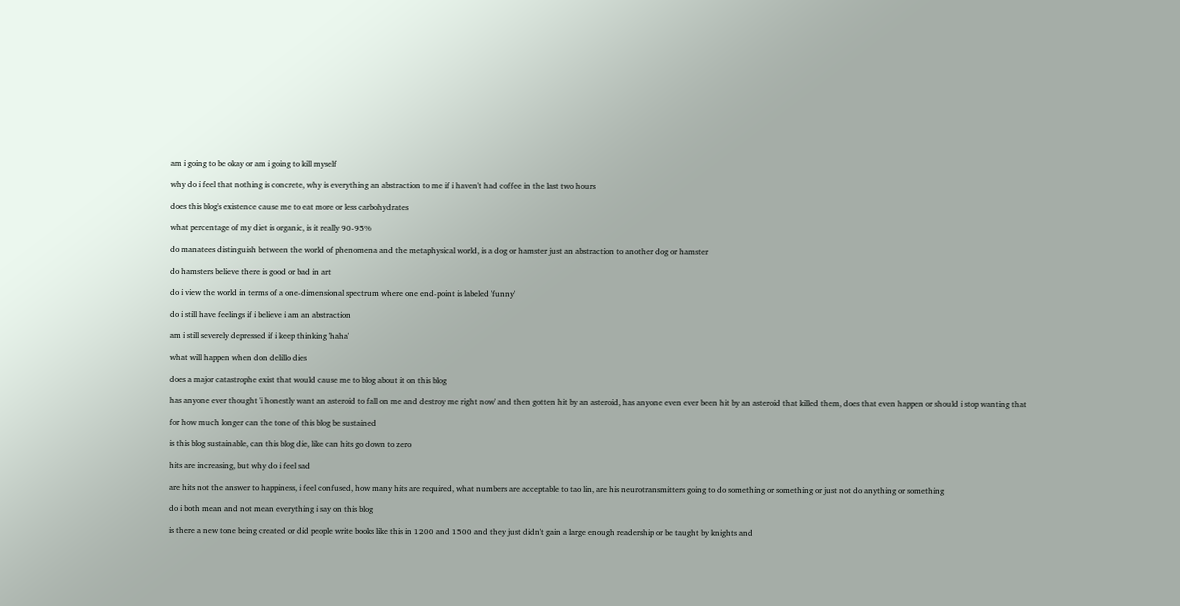am i going to be okay or am i going to kill myself

why do i feel that nothing is concrete, why is everything an abstraction to me if i haven't had coffee in the last two hours

does this blog's existence cause me to eat more or less carbohydrates

what percentage of my diet is organic, is it really 90-95%

do manatees distinguish between the world of phenomena and the metaphysical world, is a dog or hamster just an abstraction to another dog or hamster

do hamsters believe there is good or bad in art

do i view the world in terms of a one-dimensional spectrum where one end-point is labeled 'funny'

do i still have feelings if i believe i am an abstraction

am i still severely depressed if i keep thinking 'haha'

what will happen when don delillo dies

does a major catastrophe exist that would cause me to blog about it on this blog

has anyone ever thought 'i honestly want an asteroid to fall on me and destroy me right now' and then gotten hit by an asteroid, has anyone even ever been hit by an asteroid that killed them, does that even happen or should i stop wanting that

for how much longer can the tone of this blog be sustained

is this blog sustainable, can this blog die, like can hits go down to zero

hits are increasing, but why do i feel sad

are hits not the answer to happiness, i feel confused, how many hits are required, what numbers are acceptable to tao lin, are his neurotransmitters going to do something or something or just not do anything or something

do i both mean and not mean everything i say on this blog

is there a new tone being created or did people write books like this in 1200 and 1500 and they just didn't gain a large enough readership or be taught by knights and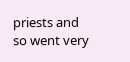priests and so went very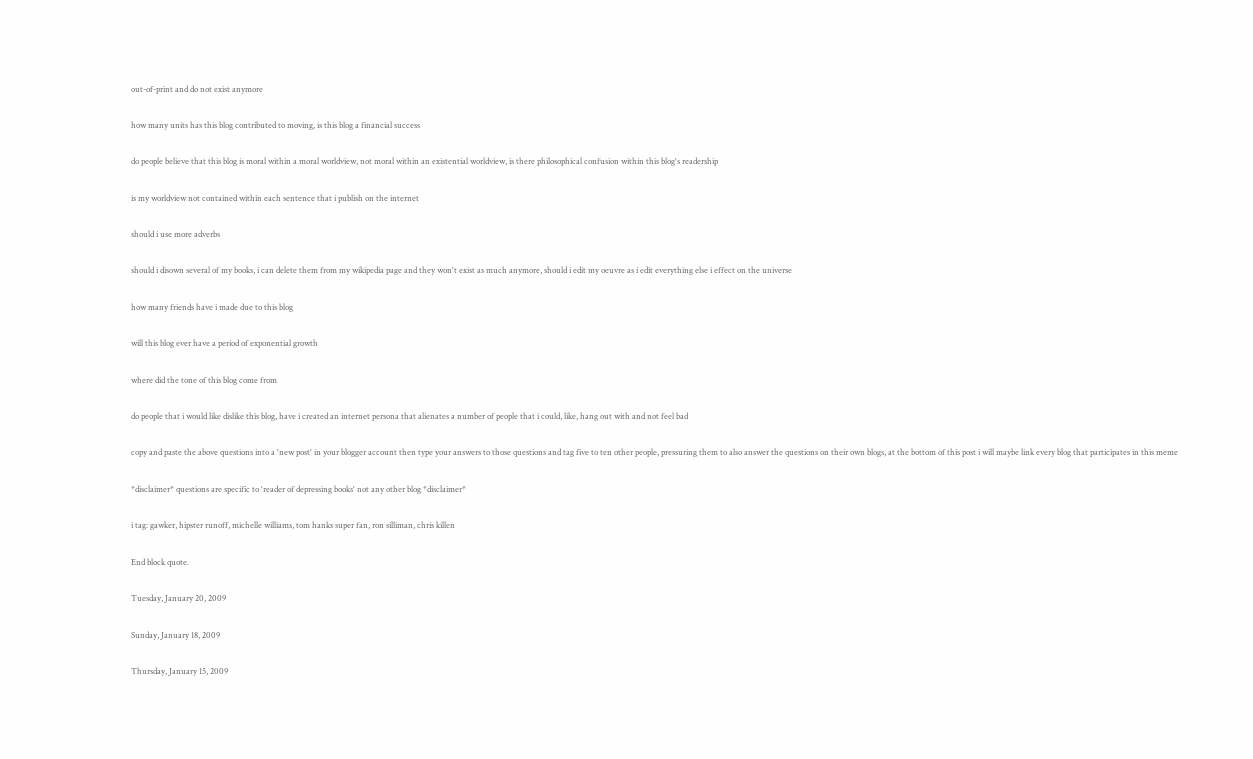out-of-print and do not exist anymore

how many units has this blog contributed to moving, is this blog a financial success

do people believe that this blog is moral within a moral worldview, not moral within an existential worldview, is there philosophical confusion within this blog's readership

is my worldview not contained within each sentence that i publish on the internet

should i use more adverbs

should i disown several of my books, i can delete them from my wikipedia page and they won't exist as much anymore, should i edit my oeuvre as i edit everything else i effect on the universe

how many friends have i made due to this blog

will this blog ever have a period of exponential growth

where did the tone of this blog come from

do people that i would like dislike this blog, have i created an internet persona that alienates a number of people that i could, like, hang out with and not feel bad

copy and paste the above questions into a 'new post' in your blogger account then type your answers to those questions and tag five to ten other people, pressuring them to also answer the questions on their own blogs, at the bottom of this post i will maybe link every blog that participates in this meme

*disclaimer* questions are specific to 'reader of depressing books' not any other blog *disclaimer*

i tag: gawker, hipster runoff, michelle williams, tom hanks super fan, ron silliman, chris killen

End block quote.

Tuesday, January 20, 2009

Sunday, January 18, 2009

Thursday, January 15, 2009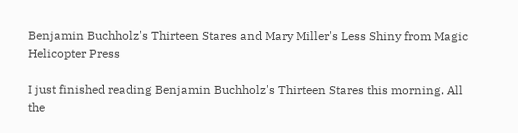Benjamin Buchholz's Thirteen Stares and Mary Miller's Less Shiny from Magic Helicopter Press

I just finished reading Benjamin Buchholz's Thirteen Stares this morning. All the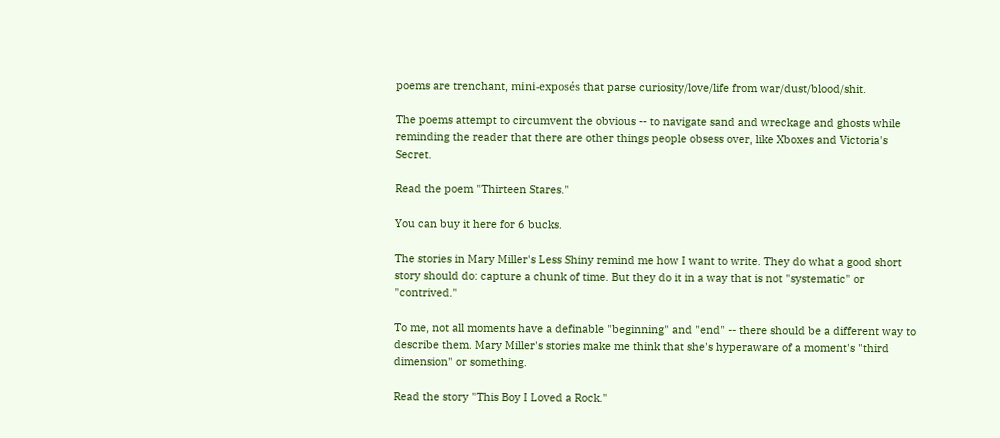poems are trenchant, mini-exposés that parse curiosity/love/life from war/dust/blood/shit.

The poems attempt to circumvent the obvious -- to navigate sand and wreckage and ghosts while reminding the reader that there are other things people obsess over, like Xboxes and Victoria's Secret.

Read the poem "Thirteen Stares."

You can buy it here for 6 bucks.

The stories in Mary Miller's Less Shiny remind me how I want to write. They do what a good short story should do: capture a chunk of time. But they do it in a way that is not "systematic" or "contrived."

To me, not all moments have a definable "beginning" and "end" -- there should be a different way to describe them. Mary Miller's stories make me think that she's hyperaware of a moment's "third dimension" or something.

Read the story "This Boy I Loved a Rock."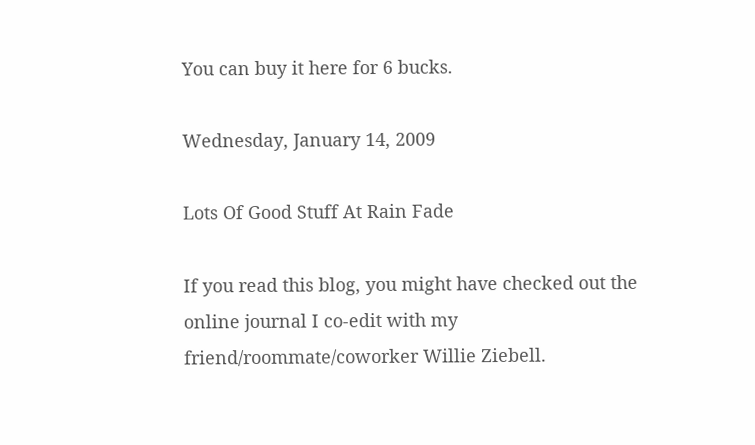You can buy it here for 6 bucks.

Wednesday, January 14, 2009

Lots Of Good Stuff At Rain Fade

If you read this blog, you might have checked out the online journal I co-edit with my friend/roommate/coworker Willie Ziebell.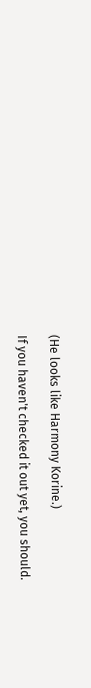(He looks like Harmony Korine.)

If you haven't checked it out yet, you should.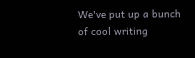We've put up a bunch of cool writing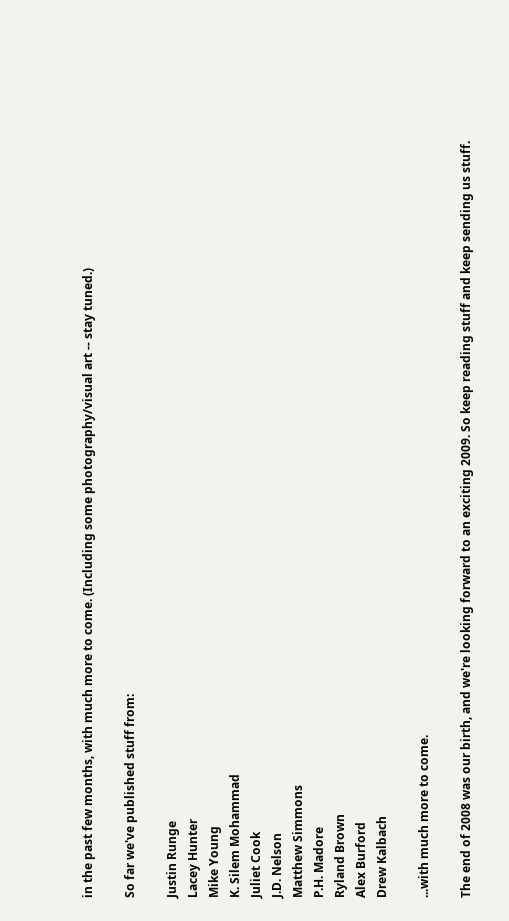in the past few months, with much more to come. (Including some photography/visual art -- stay tuned.)

So far we've published stuff from:

Justin Runge
Lacey Hunter
Mike Young
K. Silem Mohammad
Juliet Cook
J.D. Nelson
Matthew Simmons
P.H. Madore
Ryland Brown
Alex Burford
Drew Kalbach

...with much more to come.

The end of 2008 was our birth, and we're looking forward to an exciting 2009. So keep reading stuff and keep sending us stuff.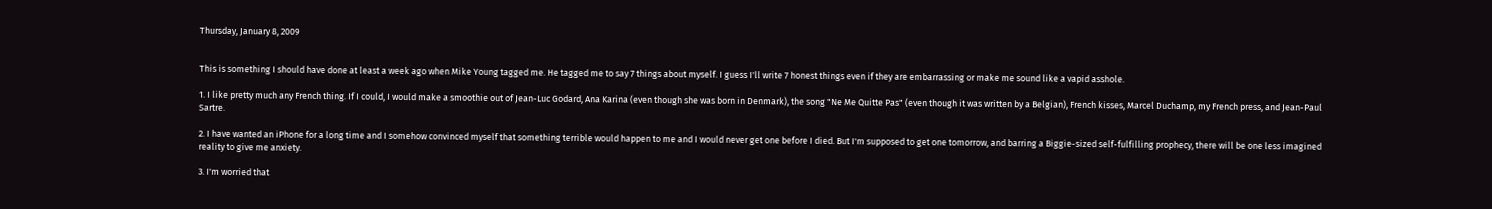Thursday, January 8, 2009


This is something I should have done at least a week ago when Mike Young tagged me. He tagged me to say 7 things about myself. I guess I'll write 7 honest things even if they are embarrassing or make me sound like a vapid asshole.

1. I like pretty much any French thing. If I could, I would make a smoothie out of Jean-Luc Godard, Ana Karina (even though she was born in Denmark), the song "Ne Me Quitte Pas" (even though it was written by a Belgian), French kisses, Marcel Duchamp, my French press, and Jean-Paul Sartre.

2. I have wanted an iPhone for a long time and I somehow convinced myself that something terrible would happen to me and I would never get one before I died. But I'm supposed to get one tomorrow, and barring a Biggie-sized self-fulfilling prophecy, there will be one less imagined reality to give me anxiety.

3. I'm worried that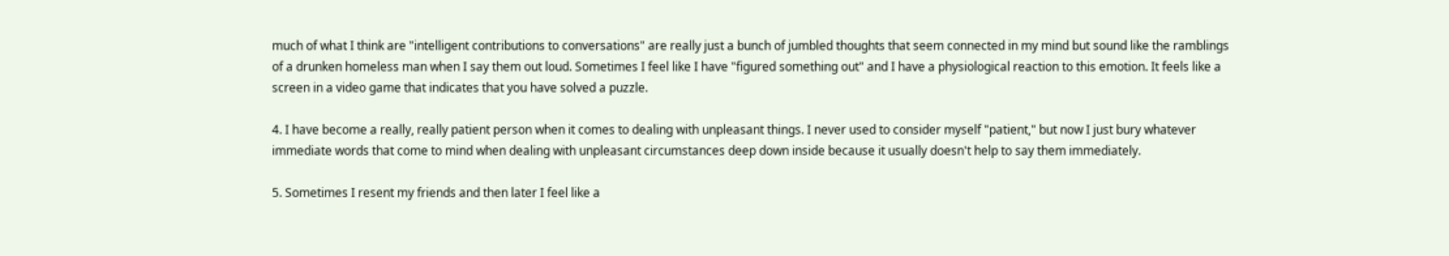much of what I think are "intelligent contributions to conversations" are really just a bunch of jumbled thoughts that seem connected in my mind but sound like the ramblings of a drunken homeless man when I say them out loud. Sometimes I feel like I have "figured something out" and I have a physiological reaction to this emotion. It feels like a screen in a video game that indicates that you have solved a puzzle.

4. I have become a really, really patient person when it comes to dealing with unpleasant things. I never used to consider myself "patient," but now I just bury whatever immediate words that come to mind when dealing with unpleasant circumstances deep down inside because it usually doesn't help to say them immediately.

5. Sometimes I resent my friends and then later I feel like a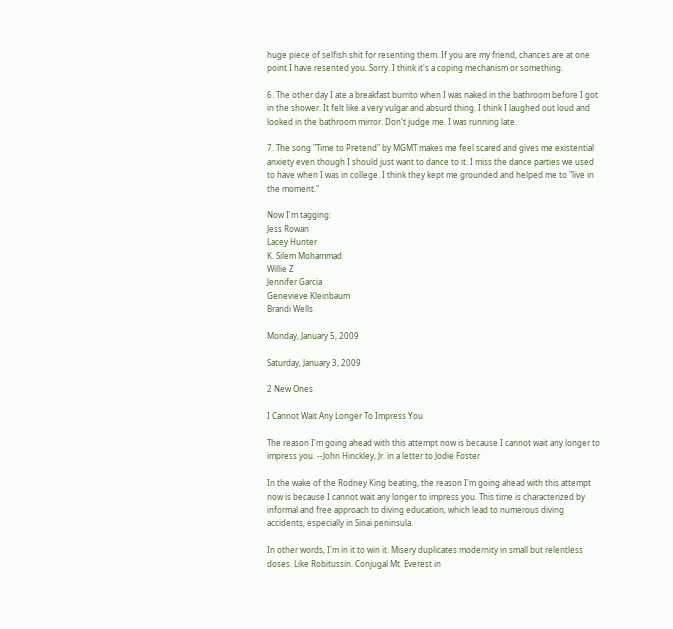huge piece of selfish shit for resenting them. If you are my friend, chances are at one point I have resented you. Sorry. I think it's a coping mechanism or something.

6. The other day I ate a breakfast burrito when I was naked in the bathroom before I got in the shower. It felt like a very vulgar and absurd thing. I think I laughed out loud and looked in the bathroom mirror. Don't judge me. I was running late.

7. The song "Time to Pretend" by MGMT makes me feel scared and gives me existential anxiety even though I should just want to dance to it. I miss the dance parties we used to have when I was in college. I think they kept me grounded and helped me to "live in the moment."

Now I'm tagging:
Jess Rowan
Lacey Hunter
K. Silem Mohammad
Willie Z
Jennifer Garcia
Genevieve Kleinbaum
Brandi Wells

Monday, January 5, 2009

Saturday, January 3, 2009

2 New Ones

I Cannot Wait Any Longer To Impress You

The reason I'm going ahead with this attempt now is because I cannot wait any longer to impress you. --John Hinckley, Jr. in a letter to Jodie Foster

In the wake of the Rodney King beating, the reason I'm going ahead with this attempt now is because I cannot wait any longer to impress you. This time is characterized by informal and free approach to diving education, which lead to numerous diving accidents, especially in Sinai peninsula.

In other words, I'm in it to win it. Misery duplicates modernity in small but relentless doses. Like Robitussin. Conjugal Mt. Everest in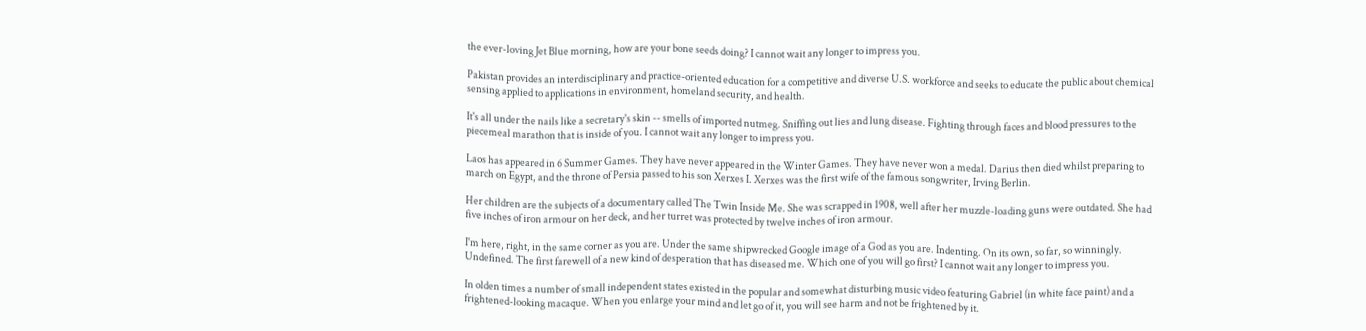the ever-loving Jet Blue morning, how are your bone seeds doing? I cannot wait any longer to impress you.

Pakistan provides an interdisciplinary and practice-oriented education for a competitive and diverse U.S. workforce and seeks to educate the public about chemical sensing applied to applications in environment, homeland security, and health.

It's all under the nails like a secretary's skin -- smells of imported nutmeg. Sniffing out lies and lung disease. Fighting through faces and blood pressures to the piecemeal marathon that is inside of you. I cannot wait any longer to impress you.

Laos has appeared in 6 Summer Games. They have never appeared in the Winter Games. They have never won a medal. Darius then died whilst preparing to march on Egypt, and the throne of Persia passed to his son Xerxes I. Xerxes was the first wife of the famous songwriter, Irving Berlin.

Her children are the subjects of a documentary called The Twin Inside Me. She was scrapped in 1908, well after her muzzle-loading guns were outdated. She had five inches of iron armour on her deck, and her turret was protected by twelve inches of iron armour.

I'm here, right, in the same corner as you are. Under the same shipwrecked Google image of a God as you are. Indenting. On its own, so far, so winningly. Undefined. The first farewell of a new kind of desperation that has diseased me. Which one of you will go first? I cannot wait any longer to impress you.

In olden times a number of small independent states existed in the popular and somewhat disturbing music video featuring Gabriel (in white face paint) and a frightened-looking macaque. When you enlarge your mind and let go of it, you will see harm and not be frightened by it.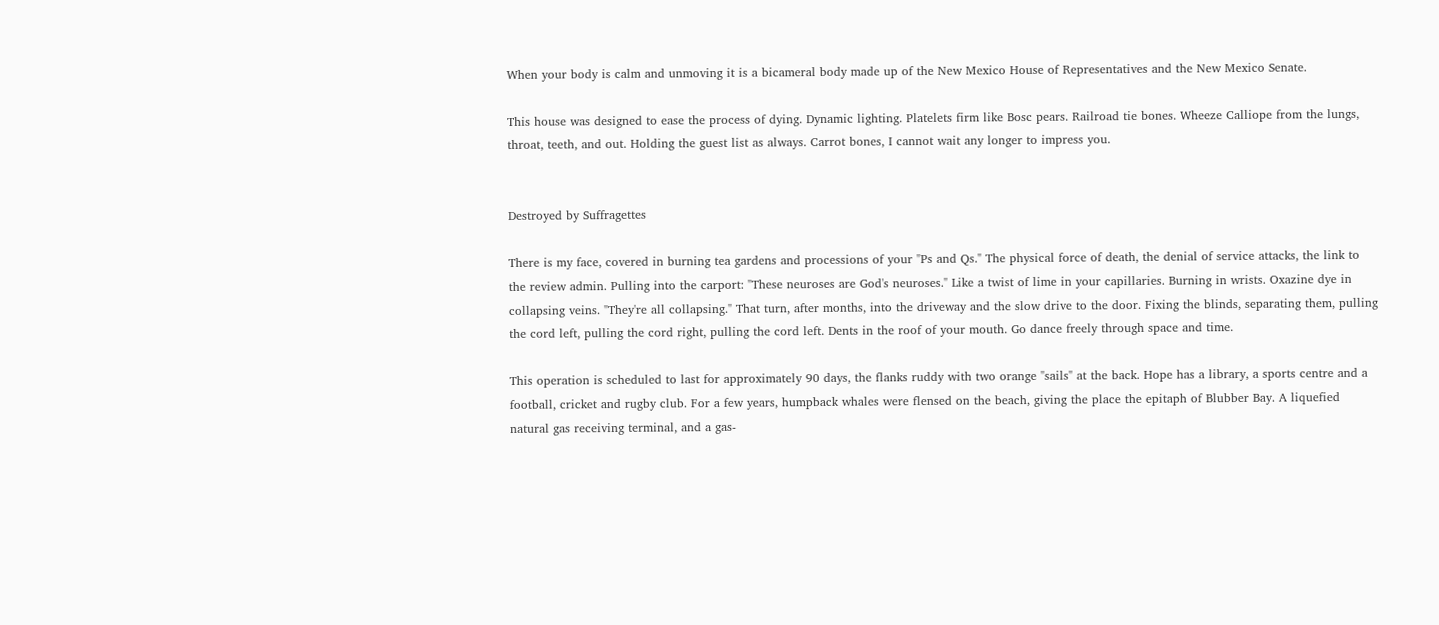When your body is calm and unmoving it is a bicameral body made up of the New Mexico House of Representatives and the New Mexico Senate.

This house was designed to ease the process of dying. Dynamic lighting. Platelets firm like Bosc pears. Railroad tie bones. Wheeze Calliope from the lungs, throat, teeth, and out. Holding the guest list as always. Carrot bones, I cannot wait any longer to impress you.


Destroyed by Suffragettes

There is my face, covered in burning tea gardens and processions of your "Ps and Qs." The physical force of death, the denial of service attacks, the link to the review admin. Pulling into the carport: "These neuroses are God's neuroses." Like a twist of lime in your capillaries. Burning in wrists. Oxazine dye in collapsing veins. "They're all collapsing." That turn, after months, into the driveway and the slow drive to the door. Fixing the blinds, separating them, pulling the cord left, pulling the cord right, pulling the cord left. Dents in the roof of your mouth. Go dance freely through space and time.

This operation is scheduled to last for approximately 90 days, the flanks ruddy with two orange "sails" at the back. Hope has a library, a sports centre and a football, cricket and rugby club. For a few years, humpback whales were flensed on the beach, giving the place the epitaph of Blubber Bay. A liquefied natural gas receiving terminal, and a gas-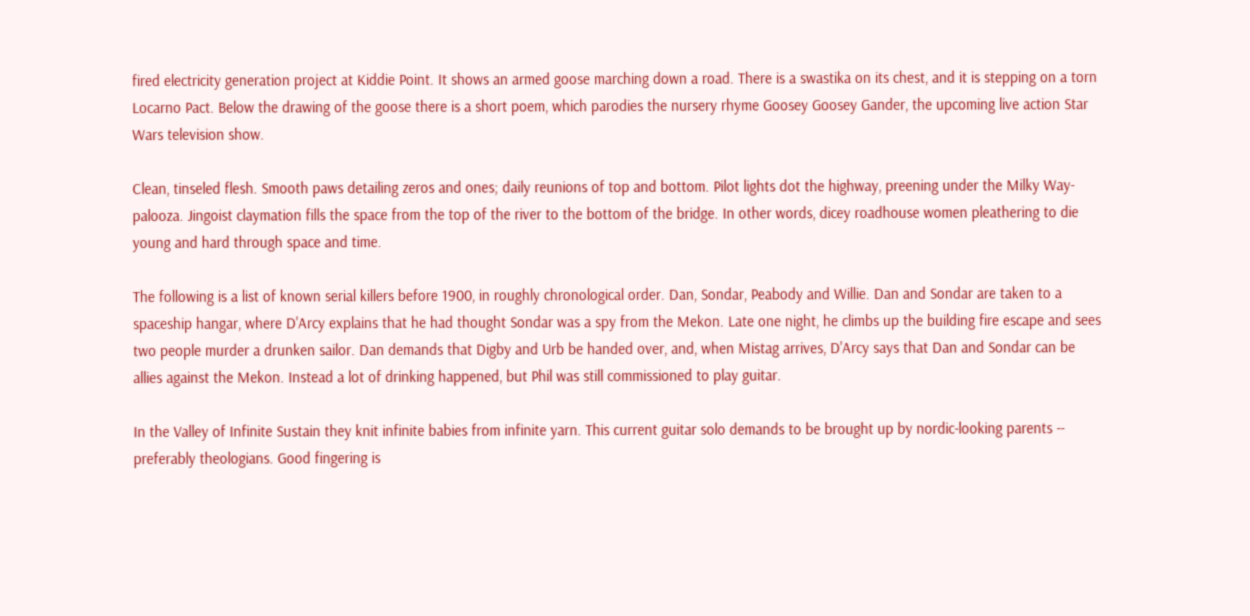fired electricity generation project at Kiddie Point. It shows an armed goose marching down a road. There is a swastika on its chest, and it is stepping on a torn Locarno Pact. Below the drawing of the goose there is a short poem, which parodies the nursery rhyme Goosey Goosey Gander, the upcoming live action Star Wars television show.

Clean, tinseled flesh. Smooth paws detailing zeros and ones; daily reunions of top and bottom. Pilot lights dot the highway, preening under the Milky Way-palooza. Jingoist claymation fills the space from the top of the river to the bottom of the bridge. In other words, dicey roadhouse women pleathering to die young and hard through space and time.

The following is a list of known serial killers before 1900, in roughly chronological order. Dan, Sondar, Peabody and Willie. Dan and Sondar are taken to a spaceship hangar, where D'Arcy explains that he had thought Sondar was a spy from the Mekon. Late one night, he climbs up the building fire escape and sees two people murder a drunken sailor. Dan demands that Digby and Urb be handed over, and, when Mistag arrives, D'Arcy says that Dan and Sondar can be allies against the Mekon. Instead a lot of drinking happened, but Phil was still commissioned to play guitar.

In the Valley of Infinite Sustain they knit infinite babies from infinite yarn. This current guitar solo demands to be brought up by nordic-looking parents -- preferably theologians. Good fingering is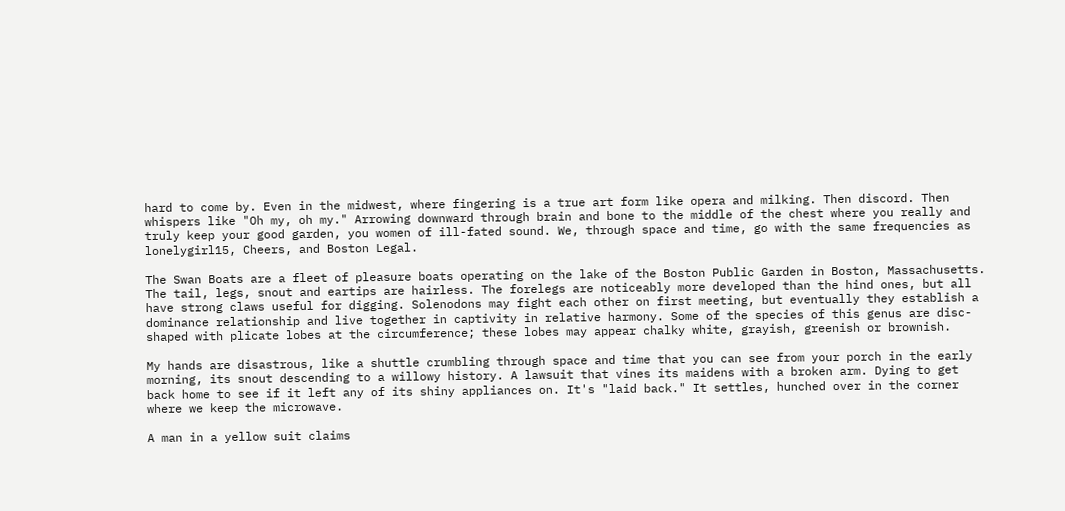hard to come by. Even in the midwest, where fingering is a true art form like opera and milking. Then discord. Then whispers like "Oh my, oh my." Arrowing downward through brain and bone to the middle of the chest where you really and truly keep your good garden, you women of ill-fated sound. We, through space and time, go with the same frequencies as lonelygirl15, Cheers, and Boston Legal.

The Swan Boats are a fleet of pleasure boats operating on the lake of the Boston Public Garden in Boston, Massachusetts. The tail, legs, snout and eartips are hairless. The forelegs are noticeably more developed than the hind ones, but all have strong claws useful for digging. Solenodons may fight each other on first meeting, but eventually they establish a dominance relationship and live together in captivity in relative harmony. Some of the species of this genus are disc-shaped with plicate lobes at the circumference; these lobes may appear chalky white, grayish, greenish or brownish.

My hands are disastrous, like a shuttle crumbling through space and time that you can see from your porch in the early morning, its snout descending to a willowy history. A lawsuit that vines its maidens with a broken arm. Dying to get back home to see if it left any of its shiny appliances on. It's "laid back." It settles, hunched over in the corner where we keep the microwave.

A man in a yellow suit claims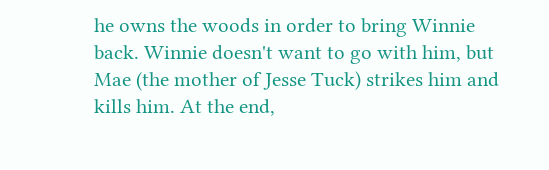he owns the woods in order to bring Winnie back. Winnie doesn't want to go with him, but Mae (the mother of Jesse Tuck) strikes him and kills him. At the end,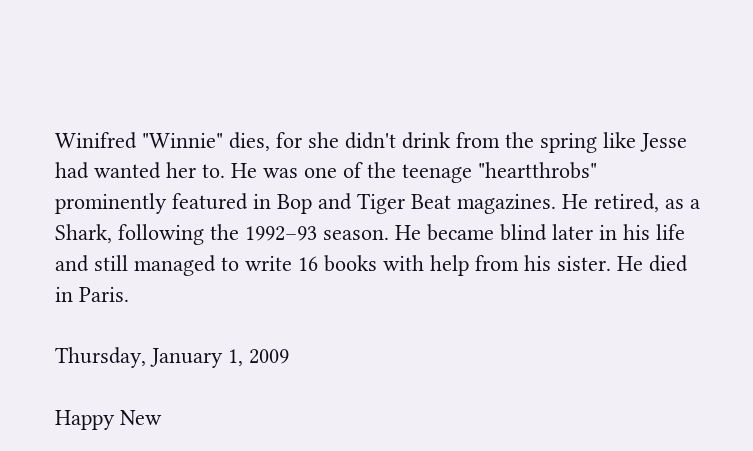Winifred "Winnie" dies, for she didn't drink from the spring like Jesse had wanted her to. He was one of the teenage "heartthrobs" prominently featured in Bop and Tiger Beat magazines. He retired, as a Shark, following the 1992–93 season. He became blind later in his life and still managed to write 16 books with help from his sister. He died in Paris.

Thursday, January 1, 2009

Happy New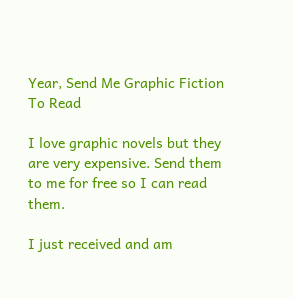Year, Send Me Graphic Fiction To Read

I love graphic novels but they are very expensive. Send them to me for free so I can read them.

I just received and am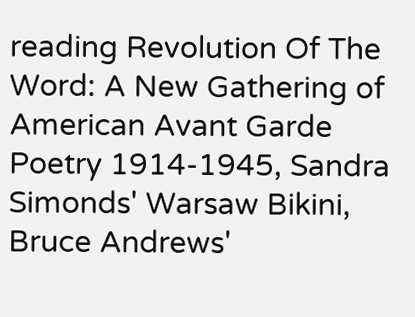reading Revolution Of The Word: A New Gathering of American Avant Garde Poetry 1914-1945, Sandra Simonds' Warsaw Bikini, Bruce Andrews'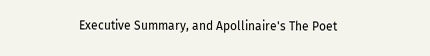Executive Summary, and Apollinaire's The Poet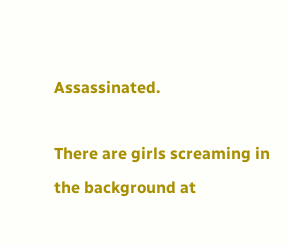Assassinated.

There are girls screaming in the background at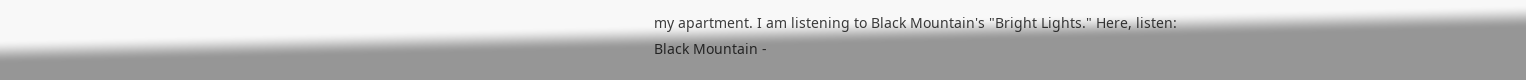my apartment. I am listening to Black Mountain's "Bright Lights." Here, listen:
Black Mountain -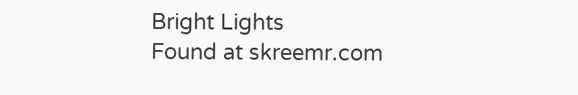Bright Lights
Found at skreemr.com